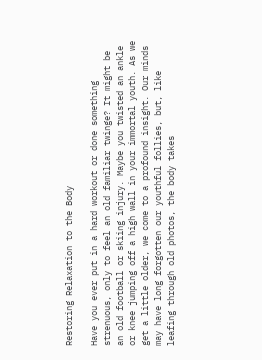Restoring Relaxation to the Body

Have you ever put in a hard workout or done something strenuous, only to feel an old familiar twinge? It might be an old football or skiing injury. Maybe you twisted an ankle or knee jumping off a high wall in your immortal youth. As we get a little older, we come to a profound insight. Our minds may have long forgotten our youthful follies, but, like leafing through old photos, the body takes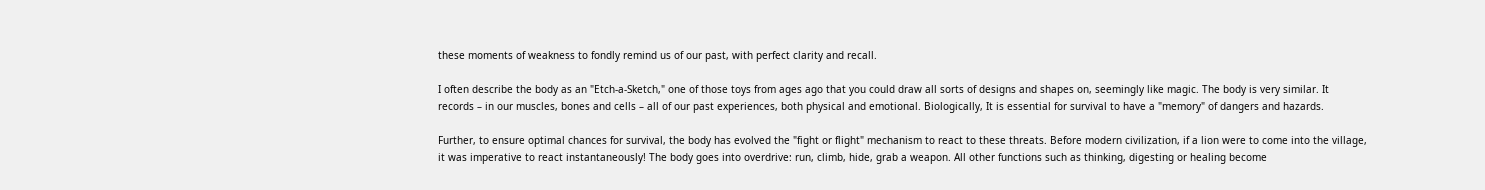these moments of weakness to fondly remind us of our past, with perfect clarity and recall.

I often describe the body as an "Etch-a-Sketch," one of those toys from ages ago that you could draw all sorts of designs and shapes on, seemingly like magic. The body is very similar. It records – in our muscles, bones and cells – all of our past experiences, both physical and emotional. Biologically, It is essential for survival to have a "memory" of dangers and hazards.

Further, to ensure optimal chances for survival, the body has evolved the "fight or flight" mechanism to react to these threats. Before modern civilization, if a lion were to come into the village, it was imperative to react instantaneously! The body goes into overdrive: run, climb, hide, grab a weapon. All other functions such as thinking, digesting or healing become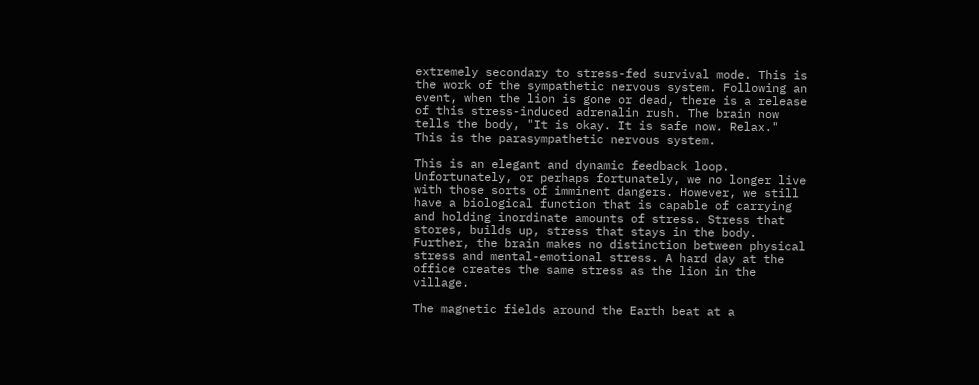extremely secondary to stress-fed survival mode. This is the work of the sympathetic nervous system. Following an event, when the lion is gone or dead, there is a release of this stress-induced adrenalin rush. The brain now tells the body, "It is okay. It is safe now. Relax." This is the parasympathetic nervous system.

This is an elegant and dynamic feedback loop. Unfortunately, or perhaps fortunately, we no longer live with those sorts of imminent dangers. However, we still have a biological function that is capable of carrying and holding inordinate amounts of stress. Stress that stores, builds up, stress that stays in the body. Further, the brain makes no distinction between physical stress and mental-emotional stress. A hard day at the office creates the same stress as the lion in the village.

The magnetic fields around the Earth beat at a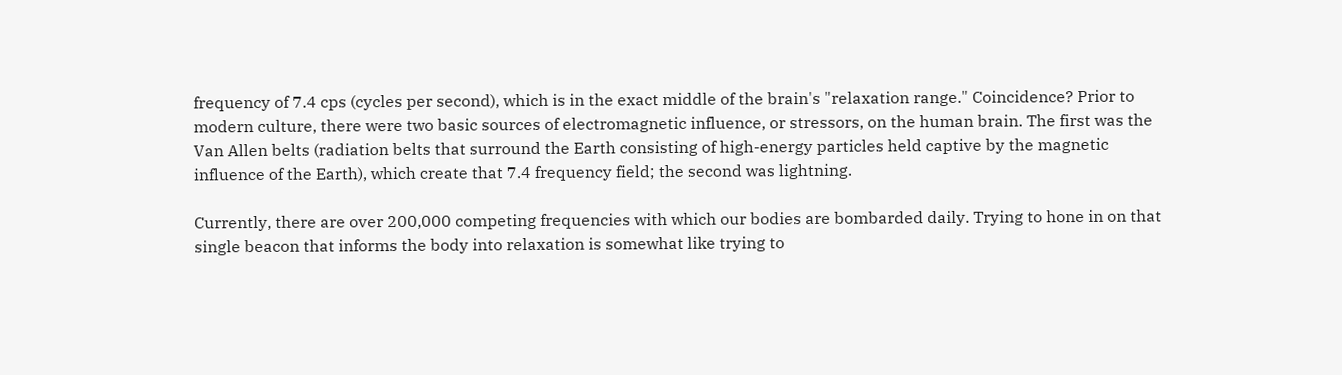frequency of 7.4 cps (cycles per second), which is in the exact middle of the brain's "relaxation range." Coincidence? Prior to modern culture, there were two basic sources of electromagnetic influence, or stressors, on the human brain. The first was the Van Allen belts (radiation belts that surround the Earth consisting of high-energy particles held captive by the magnetic influence of the Earth), which create that 7.4 frequency field; the second was lightning.

Currently, there are over 200,000 competing frequencies with which our bodies are bombarded daily. Trying to hone in on that single beacon that informs the body into relaxation is somewhat like trying to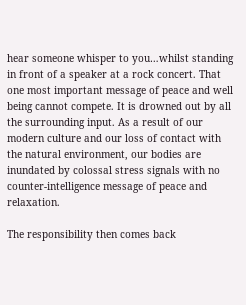hear someone whisper to you…whilst standing in front of a speaker at a rock concert. That one most important message of peace and well being cannot compete. It is drowned out by all the surrounding input. As a result of our modern culture and our loss of contact with the natural environment, our bodies are inundated by colossal stress signals with no counter-intelligence message of peace and relaxation.

The responsibility then comes back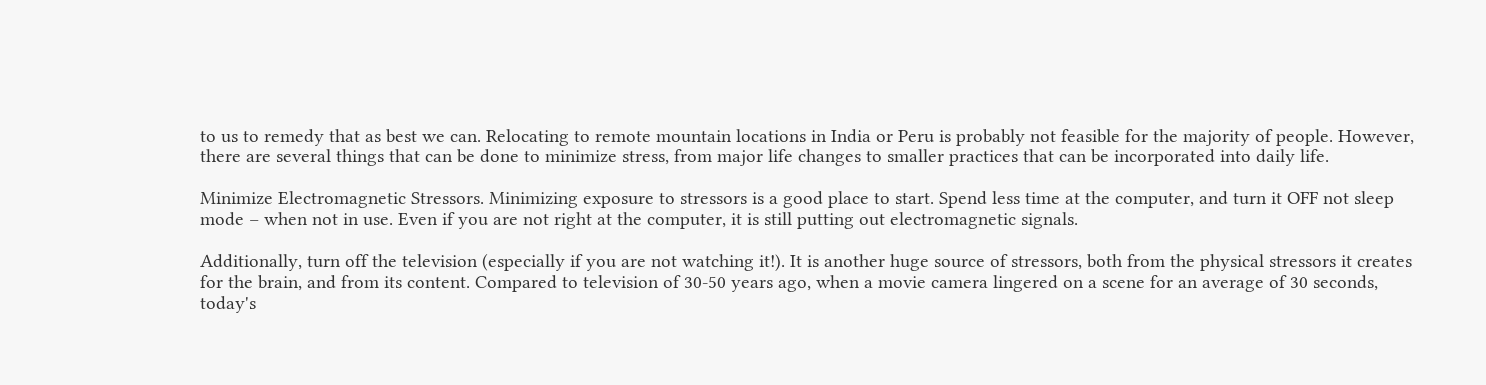to us to remedy that as best we can. Relocating to remote mountain locations in India or Peru is probably not feasible for the majority of people. However, there are several things that can be done to minimize stress, from major life changes to smaller practices that can be incorporated into daily life.

Minimize Electromagnetic Stressors. Minimizing exposure to stressors is a good place to start. Spend less time at the computer, and turn it OFF not sleep mode – when not in use. Even if you are not right at the computer, it is still putting out electromagnetic signals.

Additionally, turn off the television (especially if you are not watching it!). It is another huge source of stressors, both from the physical stressors it creates for the brain, and from its content. Compared to television of 30-50 years ago, when a movie camera lingered on a scene for an average of 30 seconds, today's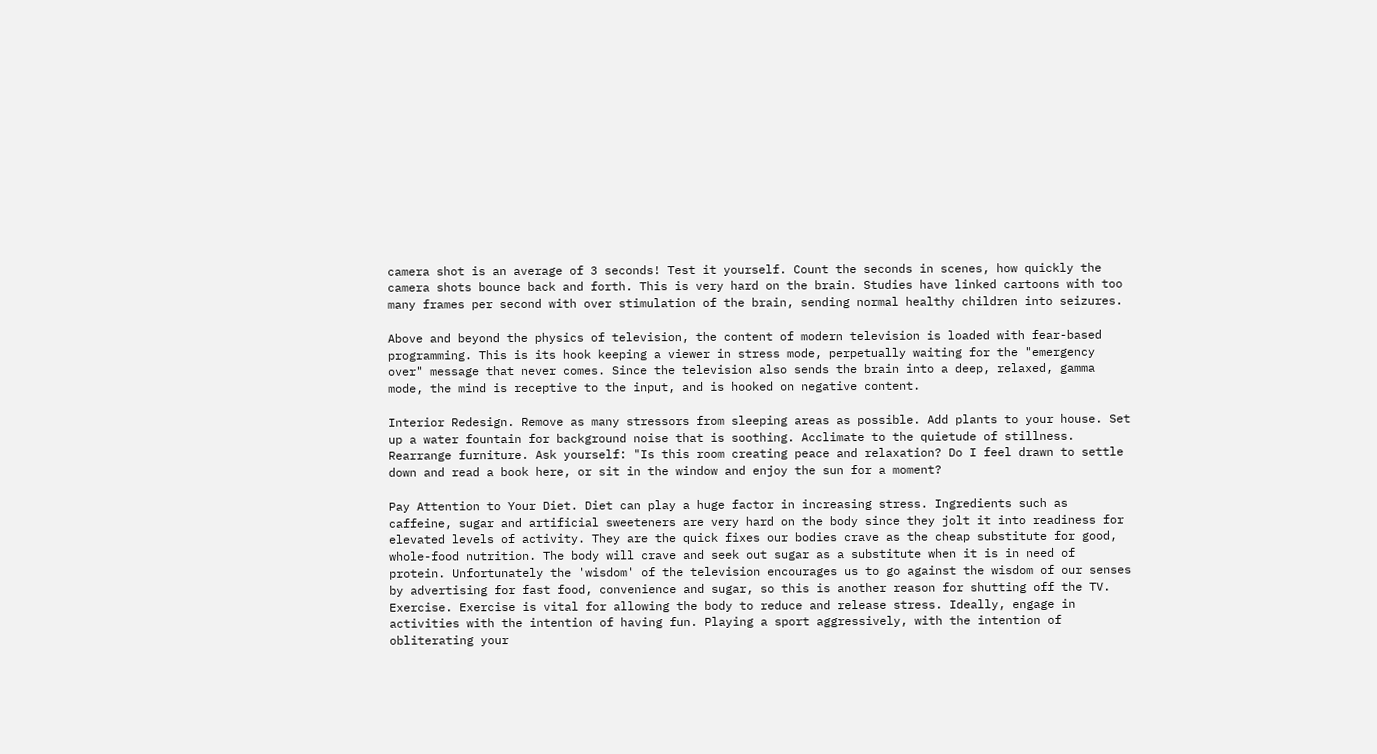camera shot is an average of 3 seconds! Test it yourself. Count the seconds in scenes, how quickly the camera shots bounce back and forth. This is very hard on the brain. Studies have linked cartoons with too many frames per second with over stimulation of the brain, sending normal healthy children into seizures.

Above and beyond the physics of television, the content of modern television is loaded with fear-based programming. This is its hook keeping a viewer in stress mode, perpetually waiting for the "emergency over" message that never comes. Since the television also sends the brain into a deep, relaxed, gamma mode, the mind is receptive to the input, and is hooked on negative content.

Interior Redesign. Remove as many stressors from sleeping areas as possible. Add plants to your house. Set up a water fountain for background noise that is soothing. Acclimate to the quietude of stillness. Rearrange furniture. Ask yourself: "Is this room creating peace and relaxation? Do I feel drawn to settle down and read a book here, or sit in the window and enjoy the sun for a moment?

Pay Attention to Your Diet. Diet can play a huge factor in increasing stress. Ingredients such as caffeine, sugar and artificial sweeteners are very hard on the body since they jolt it into readiness for elevated levels of activity. They are the quick fixes our bodies crave as the cheap substitute for good, whole-food nutrition. The body will crave and seek out sugar as a substitute when it is in need of protein. Unfortunately the 'wisdom' of the television encourages us to go against the wisdom of our senses by advertising for fast food, convenience and sugar, so this is another reason for shutting off the TV. Exercise. Exercise is vital for allowing the body to reduce and release stress. Ideally, engage in activities with the intention of having fun. Playing a sport aggressively, with the intention of obliterating your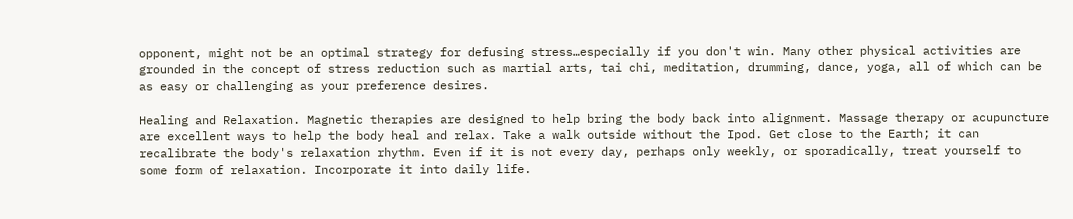opponent, might not be an optimal strategy for defusing stress…especially if you don't win. Many other physical activities are grounded in the concept of stress reduction such as martial arts, tai chi, meditation, drumming, dance, yoga, all of which can be as easy or challenging as your preference desires.

Healing and Relaxation. Magnetic therapies are designed to help bring the body back into alignment. Massage therapy or acupuncture are excellent ways to help the body heal and relax. Take a walk outside without the Ipod. Get close to the Earth; it can recalibrate the body's relaxation rhythm. Even if it is not every day, perhaps only weekly, or sporadically, treat yourself to some form of relaxation. Incorporate it into daily life.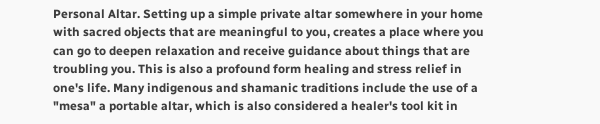Personal Altar. Setting up a simple private altar somewhere in your home with sacred objects that are meaningful to you, creates a place where you can go to deepen relaxation and receive guidance about things that are troubling you. This is also a profound form healing and stress relief in one's life. Many indigenous and shamanic traditions include the use of a "mesa" a portable altar, which is also considered a healer's tool kit in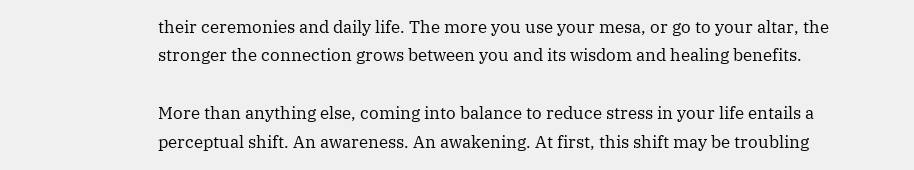their ceremonies and daily life. The more you use your mesa, or go to your altar, the stronger the connection grows between you and its wisdom and healing benefits.

More than anything else, coming into balance to reduce stress in your life entails a perceptual shift. An awareness. An awakening. At first, this shift may be troubling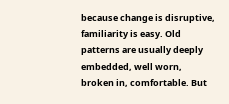because change is disruptive, familiarity is easy. Old patterns are usually deeply embedded, well worn, broken in, comfortable. But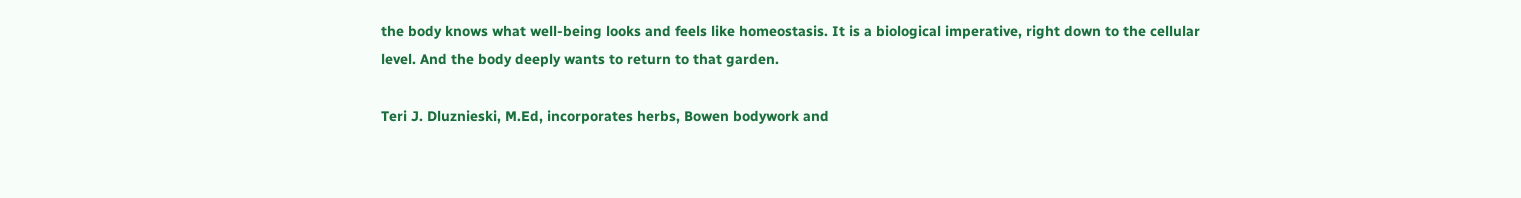the body knows what well-being looks and feels like homeostasis. It is a biological imperative, right down to the cellular level. And the body deeply wants to return to that garden.

Teri J. Dluznieski, M.Ed, incorporates herbs, Bowen bodywork and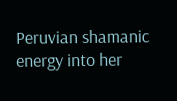Peruvian shamanic energy into her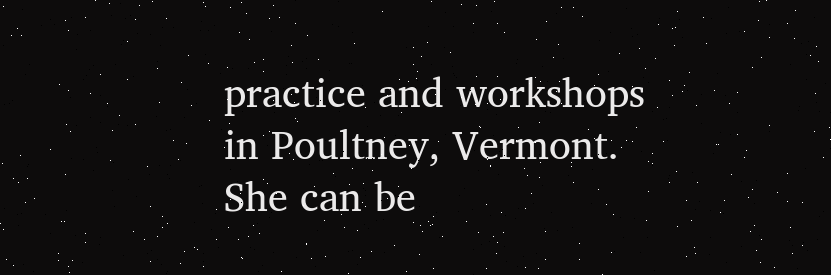practice and workshops in Poultney, Vermont. She can be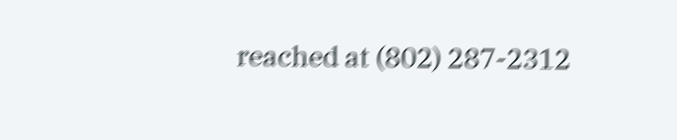reached at (802) 287-2312